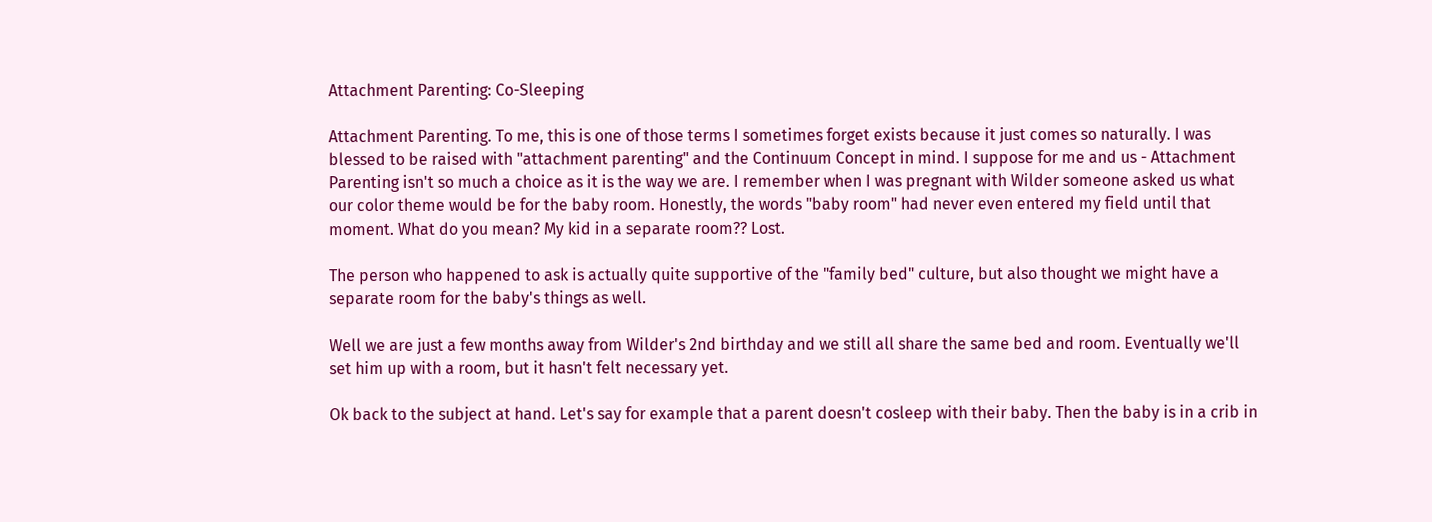Attachment Parenting: Co-Sleeping

Attachment Parenting. To me, this is one of those terms I sometimes forget exists because it just comes so naturally. I was blessed to be raised with "attachment parenting" and the Continuum Concept in mind. I suppose for me and us - Attachment Parenting isn't so much a choice as it is the way we are. I remember when I was pregnant with Wilder someone asked us what our color theme would be for the baby room. Honestly, the words "baby room" had never even entered my field until that moment. What do you mean? My kid in a separate room?? Lost.

The person who happened to ask is actually quite supportive of the "family bed" culture, but also thought we might have a separate room for the baby's things as well.

Well we are just a few months away from Wilder's 2nd birthday and we still all share the same bed and room. Eventually we'll set him up with a room, but it hasn't felt necessary yet.

Ok back to the subject at hand. Let's say for example that a parent doesn't cosleep with their baby. Then the baby is in a crib in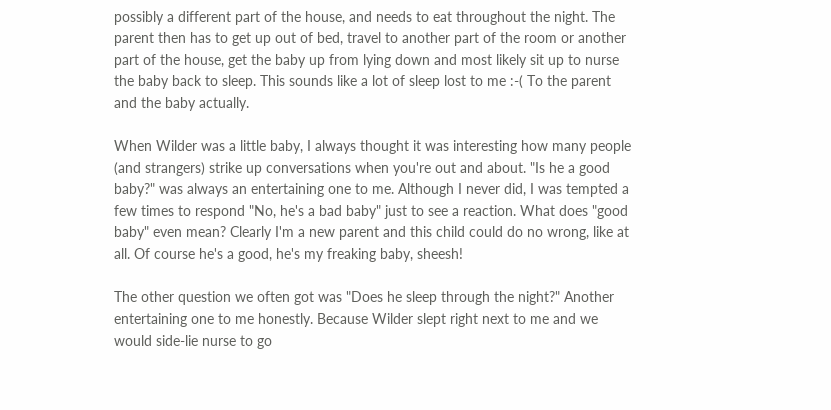possibly a different part of the house, and needs to eat throughout the night. The parent then has to get up out of bed, travel to another part of the room or another part of the house, get the baby up from lying down and most likely sit up to nurse the baby back to sleep. This sounds like a lot of sleep lost to me :-( To the parent and the baby actually.

When Wilder was a little baby, I always thought it was interesting how many people (and strangers) strike up conversations when you're out and about. "Is he a good baby?" was always an entertaining one to me. Although I never did, I was tempted a few times to respond "No, he's a bad baby" just to see a reaction. What does "good baby" even mean? Clearly I'm a new parent and this child could do no wrong, like at all. Of course he's a good, he's my freaking baby, sheesh!

The other question we often got was "Does he sleep through the night?" Another entertaining one to me honestly. Because Wilder slept right next to me and we would side-lie nurse to go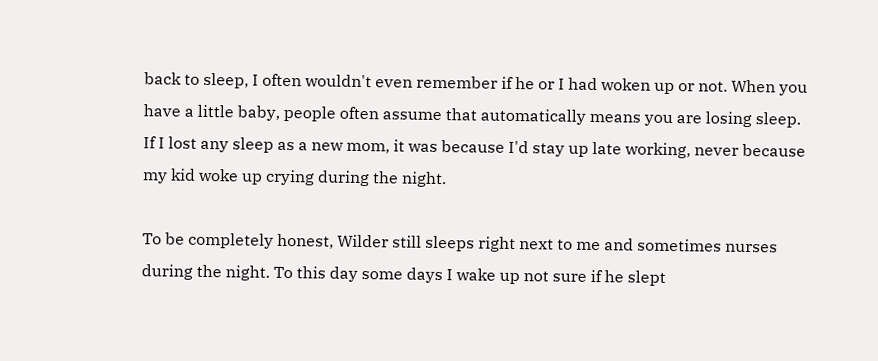back to sleep, I often wouldn't even remember if he or I had woken up or not. When you have a little baby, people often assume that automatically means you are losing sleep. If I lost any sleep as a new mom, it was because I'd stay up late working, never because my kid woke up crying during the night.

To be completely honest, Wilder still sleeps right next to me and sometimes nurses during the night. To this day some days I wake up not sure if he slept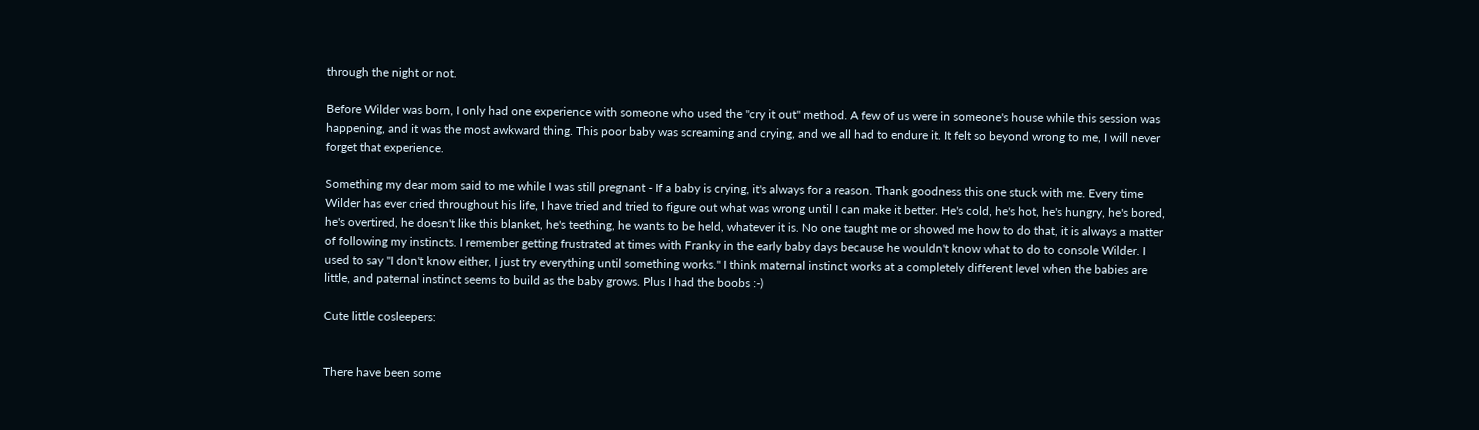through the night or not.

Before Wilder was born, I only had one experience with someone who used the "cry it out" method. A few of us were in someone's house while this session was happening, and it was the most awkward thing. This poor baby was screaming and crying, and we all had to endure it. It felt so beyond wrong to me, I will never forget that experience.

Something my dear mom said to me while I was still pregnant - If a baby is crying, it's always for a reason. Thank goodness this one stuck with me. Every time Wilder has ever cried throughout his life, I have tried and tried to figure out what was wrong until I can make it better. He's cold, he's hot, he's hungry, he's bored, he's overtired, he doesn't like this blanket, he's teething, he wants to be held, whatever it is. No one taught me or showed me how to do that, it is always a matter of following my instincts. I remember getting frustrated at times with Franky in the early baby days because he wouldn't know what to do to console Wilder. I used to say "I don't know either, I just try everything until something works." I think maternal instinct works at a completely different level when the babies are little, and paternal instinct seems to build as the baby grows. Plus I had the boobs :-)

Cute little cosleepers:


There have been some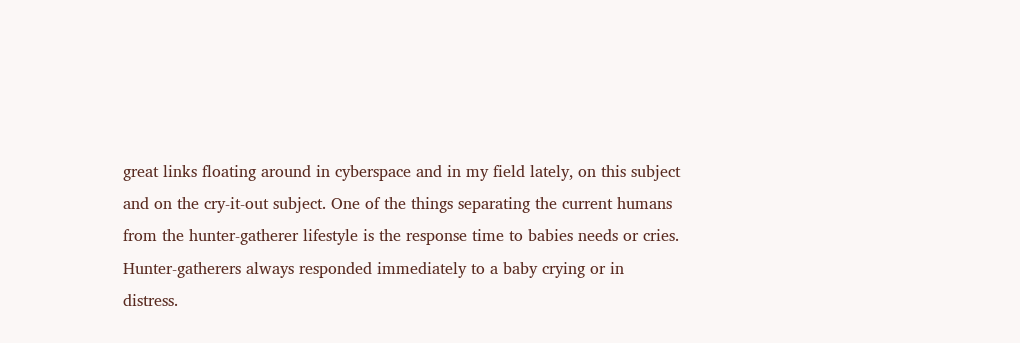great links floating around in cyberspace and in my field lately, on this subject and on the cry-it-out subject. One of the things separating the current humans from the hunter-gatherer lifestyle is the response time to babies needs or cries. Hunter-gatherers always responded immediately to a baby crying or in distress.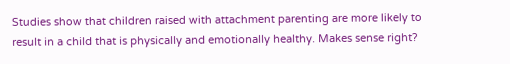Studies show that children raised with attachment parenting are more likely to result in a child that is physically and emotionally healthy. Makes sense right?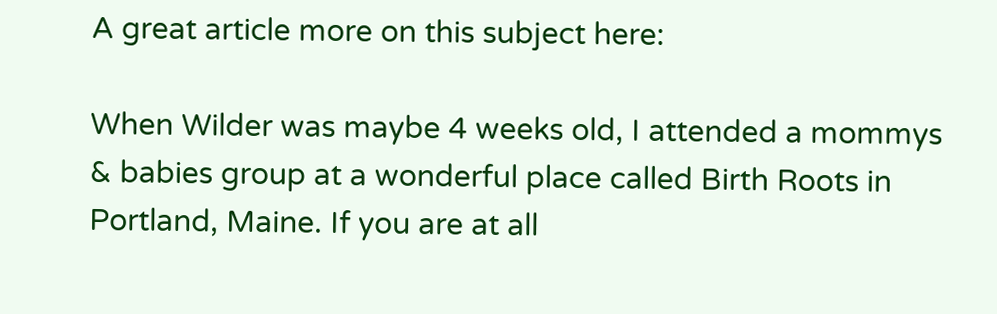A great article more on this subject here:

When Wilder was maybe 4 weeks old, I attended a mommys & babies group at a wonderful place called Birth Roots in Portland, Maine. If you are at all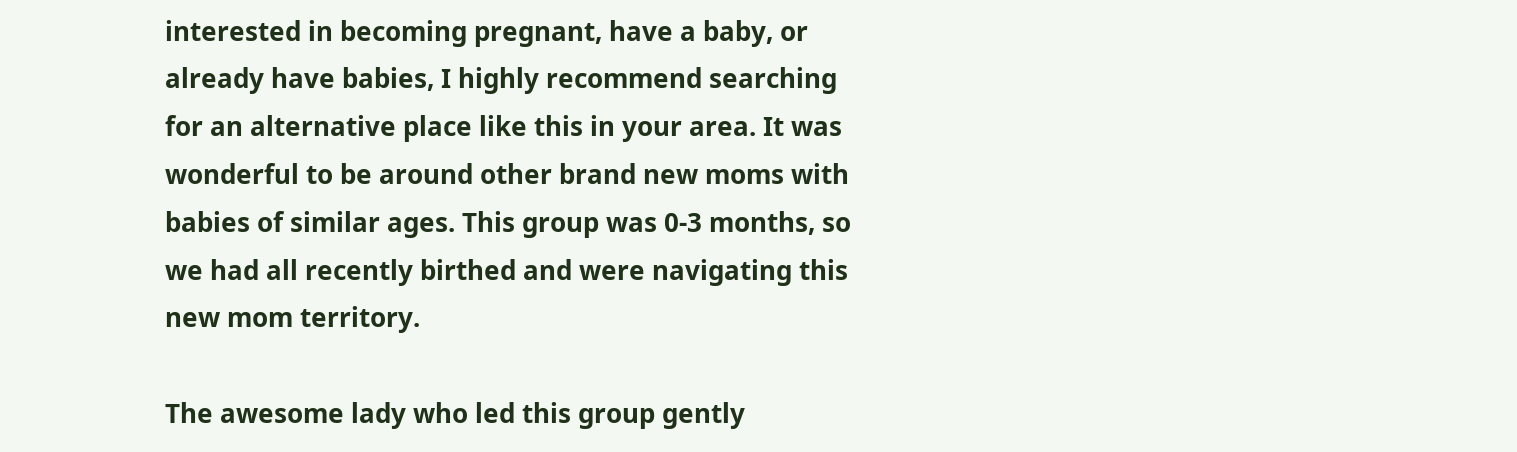interested in becoming pregnant, have a baby, or already have babies, I highly recommend searching for an alternative place like this in your area. It was wonderful to be around other brand new moms with babies of similar ages. This group was 0-3 months, so we had all recently birthed and were navigating this new mom territory.

The awesome lady who led this group gently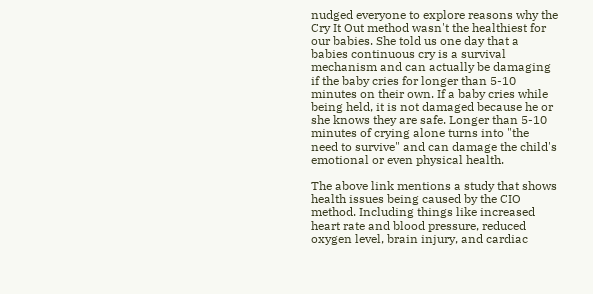nudged everyone to explore reasons why the Cry It Out method wasn't the healthiest for our babies. She told us one day that a babies continuous cry is a survival mechanism and can actually be damaging if the baby cries for longer than 5-10 minutes on their own. If a baby cries while being held, it is not damaged because he or she knows they are safe. Longer than 5-10 minutes of crying alone turns into "the need to survive" and can damage the child's emotional or even physical health.

The above link mentions a study that shows health issues being caused by the CIO method. Including things like increased heart rate and blood pressure, reduced oxygen level, brain injury, and cardiac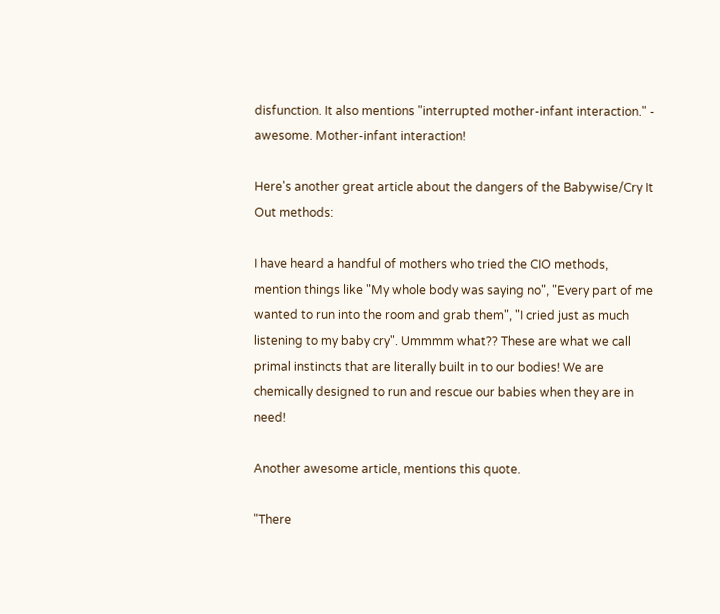disfunction. It also mentions "interrupted mother-infant interaction." - awesome. Mother-infant interaction!

Here's another great article about the dangers of the Babywise/Cry It Out methods:

I have heard a handful of mothers who tried the CIO methods, mention things like "My whole body was saying no", "Every part of me wanted to run into the room and grab them", "I cried just as much listening to my baby cry". Ummmm what?? These are what we call primal instincts that are literally built in to our bodies! We are chemically designed to run and rescue our babies when they are in need!

Another awesome article, mentions this quote.

"There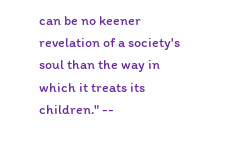can be no keener revelation of a society's soul than the way in which it treats its children." --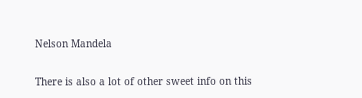Nelson Mandela

There is also a lot of other sweet info on this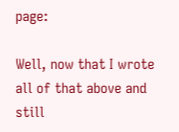page:

Well, now that I wrote all of that above and still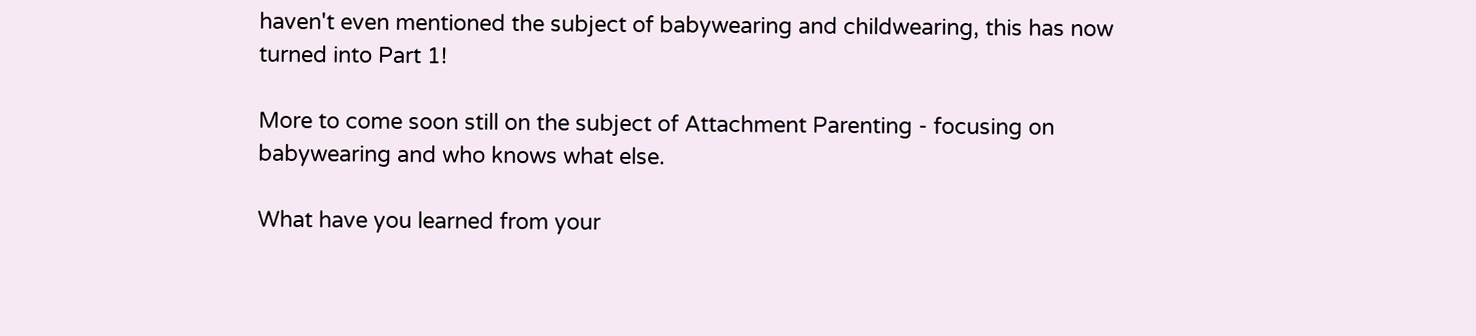haven't even mentioned the subject of babywearing and childwearing, this has now turned into Part 1!

More to come soon still on the subject of Attachment Parenting - focusing on babywearing and who knows what else.

What have you learned from your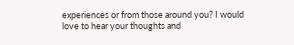experiences or from those around you? I would love to hear your thoughts and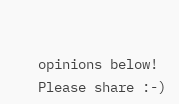opinions below! Please share :-)